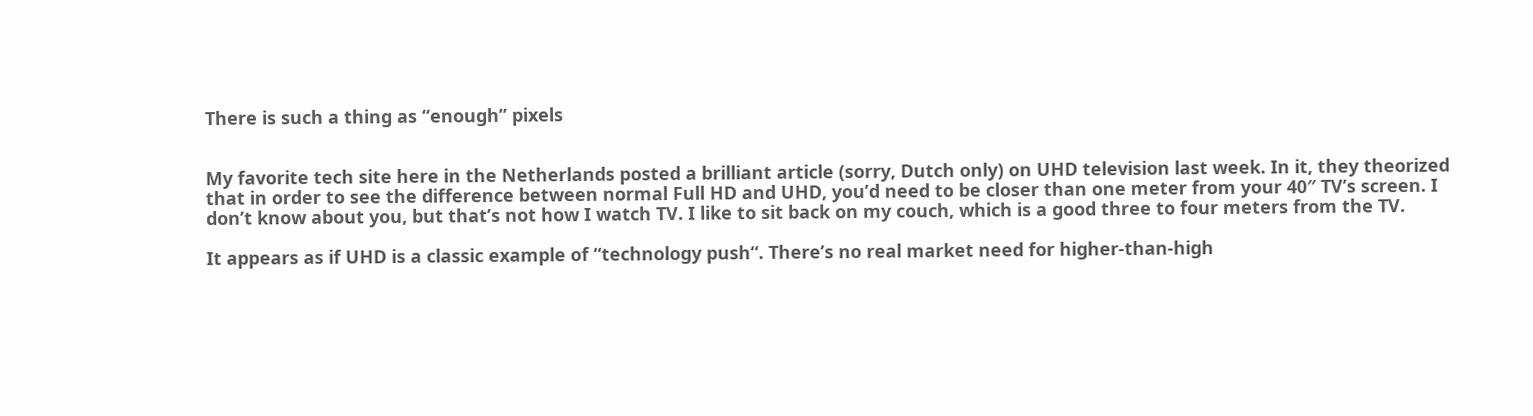There is such a thing as “enough” pixels


My favorite tech site here in the Netherlands posted a brilliant article (sorry, Dutch only) on UHD television last week. In it, they theorized that in order to see the difference between normal Full HD and UHD, you’d need to be closer than one meter from your 40″ TV’s screen. I don’t know about you, but that’s not how I watch TV. I like to sit back on my couch, which is a good three to four meters from the TV.

It appears as if UHD is a classic example of “technology push“. There’s no real market need for higher-than-high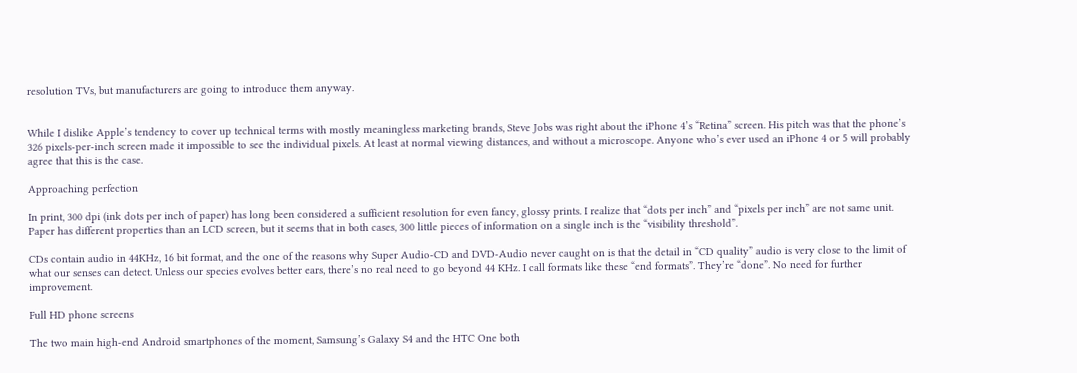resolution TVs, but manufacturers are going to introduce them anyway.


While I dislike Apple’s tendency to cover up technical terms with mostly meaningless marketing brands, Steve Jobs was right about the iPhone 4’s “Retina” screen. His pitch was that the phone’s 326 pixels-per-inch screen made it impossible to see the individual pixels. At least at normal viewing distances, and without a microscope. Anyone who’s ever used an iPhone 4 or 5 will probably agree that this is the case.

Approaching perfection

In print, 300 dpi (ink dots per inch of paper) has long been considered a sufficient resolution for even fancy, glossy prints. I realize that “dots per inch” and “pixels per inch” are not same unit. Paper has different properties than an LCD screen, but it seems that in both cases, 300 little pieces of information on a single inch is the “visibility threshold”.

CDs contain audio in 44KHz, 16 bit format, and the one of the reasons why Super Audio-CD and DVD-Audio never caught on is that the detail in “CD quality” audio is very close to the limit of what our senses can detect. Unless our species evolves better ears, there’s no real need to go beyond 44 KHz. I call formats like these “end formats”. They’re “done”. No need for further improvement.

Full HD phone screens

The two main high-end Android smartphones of the moment, Samsung’s Galaxy S4 and the HTC One both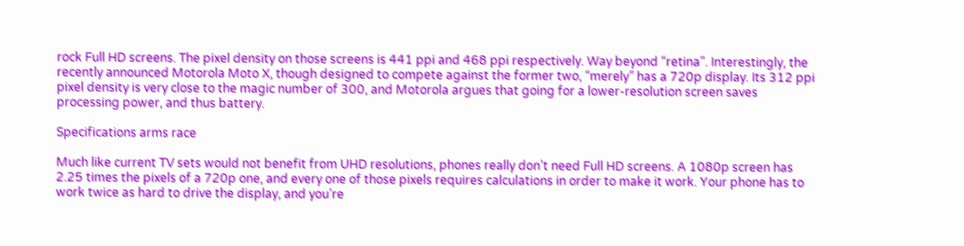rock Full HD screens. The pixel density on those screens is 441 ppi and 468 ppi respectively. Way beyond “retina”. Interestingly, the recently announced Motorola Moto X, though designed to compete against the former two, “merely” has a 720p display. Its 312 ppi pixel density is very close to the magic number of 300, and Motorola argues that going for a lower-resolution screen saves processing power, and thus battery.

Specifications arms race

Much like current TV sets would not benefit from UHD resolutions, phones really don’t need Full HD screens. A 1080p screen has 2.25 times the pixels of a 720p one, and every one of those pixels requires calculations in order to make it work. Your phone has to work twice as hard to drive the display, and you’re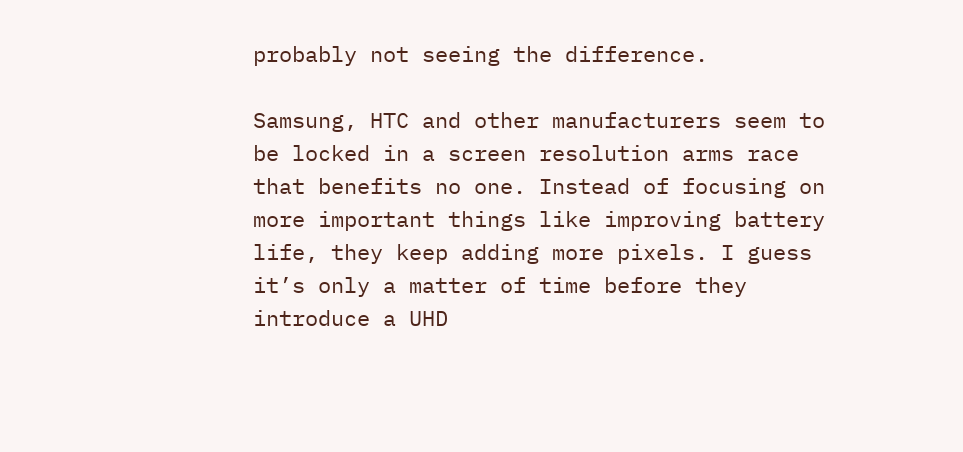probably not seeing the difference.

Samsung, HTC and other manufacturers seem to be locked in a screen resolution arms race that benefits no one. Instead of focusing on more important things like improving battery life, they keep adding more pixels. I guess it’s only a matter of time before they introduce a UHD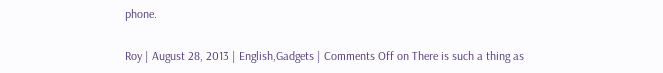phone.

Roy | August 28, 2013 | English,Gadgets | Comments Off on There is such a thing as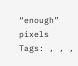“enough” pixels
Tags: , , ,